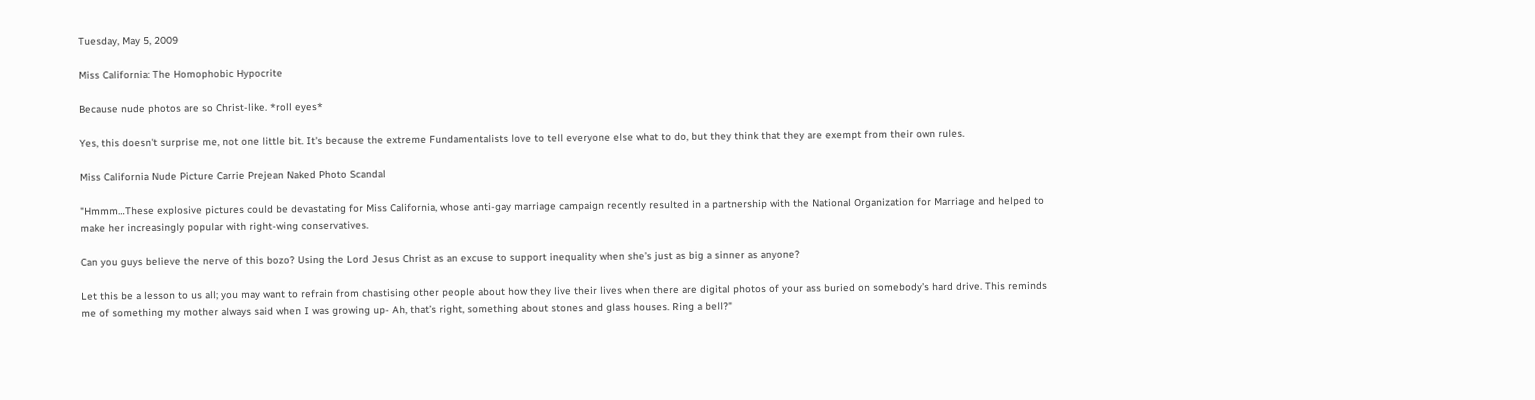Tuesday, May 5, 2009

Miss California: The Homophobic Hypocrite

Because nude photos are so Christ-like. *roll eyes*

Yes, this doesn't surprise me, not one little bit. It's because the extreme Fundamentalists love to tell everyone else what to do, but they think that they are exempt from their own rules.

Miss California Nude Picture Carrie Prejean Naked Photo Scandal

"Hmmm…These explosive pictures could be devastating for Miss California, whose anti-gay marriage campaign recently resulted in a partnership with the National Organization for Marriage and helped to make her increasingly popular with right-wing conservatives.

Can you guys believe the nerve of this bozo? Using the Lord Jesus Christ as an excuse to support inequality when she’s just as big a sinner as anyone?

Let this be a lesson to us all; you may want to refrain from chastising other people about how they live their lives when there are digital photos of your ass buried on somebody’s hard drive. This reminds me of something my mother always said when I was growing up- Ah, that’s right, something about stones and glass houses. Ring a bell?"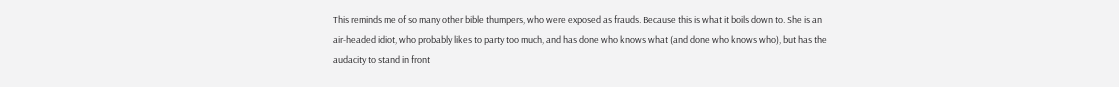This reminds me of so many other bible thumpers, who were exposed as frauds. Because this is what it boils down to. She is an air-headed idiot, who probably likes to party too much, and has done who knows what (and done who knows who), but has the audacity to stand in front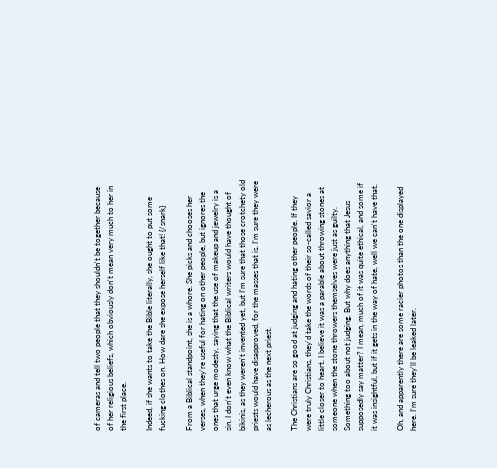of cameras and tell two people that they shouldn't be together because of her religious beliefs, which obviously don't mean very much to her in the first place.

Indeed, if she wants to take the Bible literally, she ought to put some fucking clothes on. How dare she expose herself like that! {/snark}

From a Biblical standpoint, she is a whore. She picks and chooses her verses, when they're useful for hating on other people, but ignores the ones that urge modesty, saying that the use of makeup and jewelry is a sin. I don't even know what the Biblical writers would have thought of bikinis, as they weren't invented yet, but I'm sure that those crotchety old priests would have disapproved, for the masses that is. I'm sure they were as lecherous as the next priest.

The Christians are so good at judging and hating other people. If they were truly Christians, they'd take the words of their so-called savior a little closer to heart. I believe it was a parable about throwing stones at someone when the stone throwers themselves were just as guilty. Something too about not judging. But why does anything that Jesus supposedly say matter? I mean, much of it was quite ethical, and some if it was insightful, but if it gets in the way of hate, well we can't have that.

Oh, and apparently there are some racier photos than the one displayed here. I'm sure they'll be leaked later.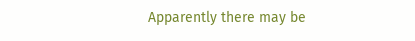Apparently there may be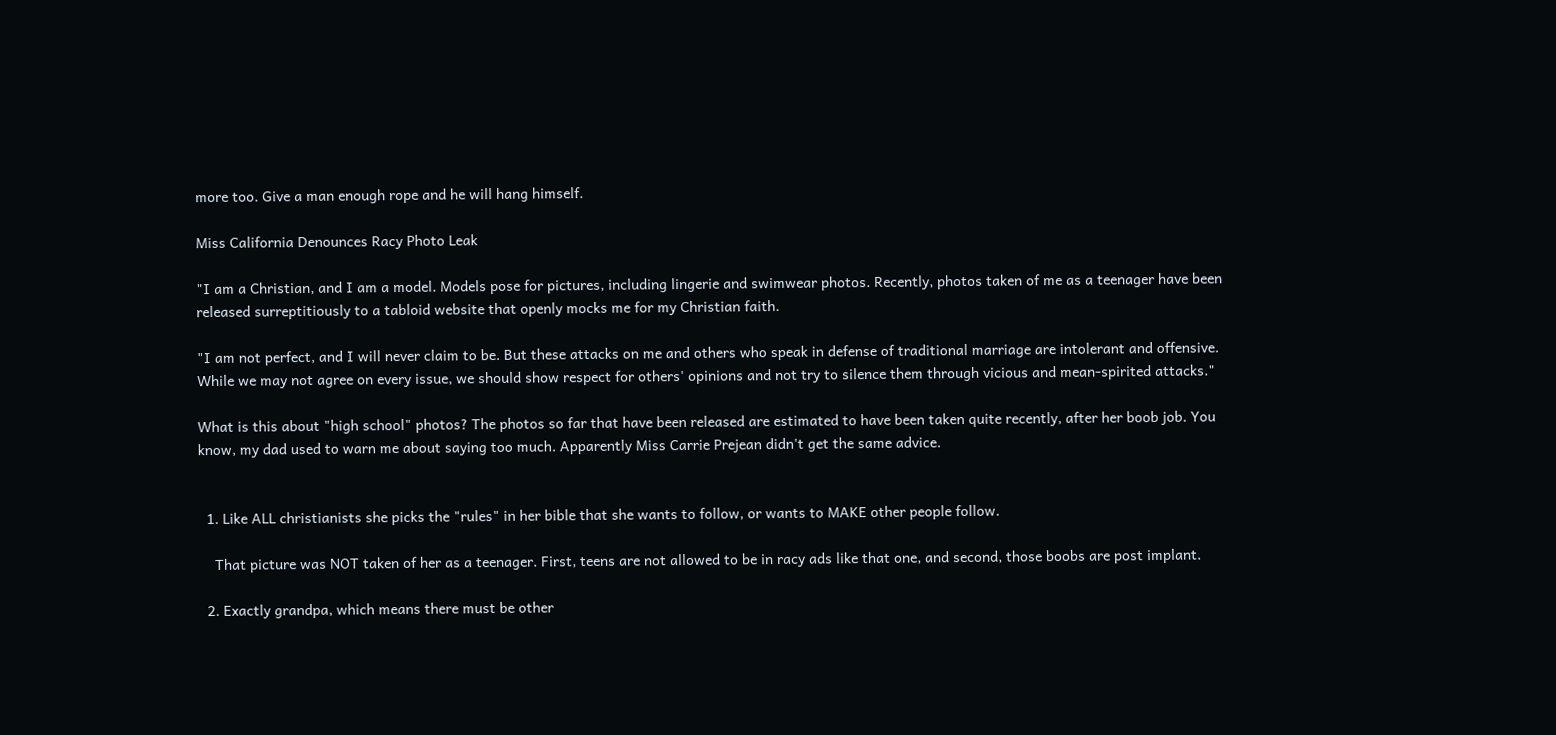more too. Give a man enough rope and he will hang himself.

Miss California Denounces Racy Photo Leak

"I am a Christian, and I am a model. Models pose for pictures, including lingerie and swimwear photos. Recently, photos taken of me as a teenager have been released surreptitiously to a tabloid website that openly mocks me for my Christian faith.

"I am not perfect, and I will never claim to be. But these attacks on me and others who speak in defense of traditional marriage are intolerant and offensive. While we may not agree on every issue, we should show respect for others' opinions and not try to silence them through vicious and mean-spirited attacks."

What is this about "high school" photos? The photos so far that have been released are estimated to have been taken quite recently, after her boob job. You know, my dad used to warn me about saying too much. Apparently Miss Carrie Prejean didn't get the same advice.


  1. Like ALL christianists she picks the "rules" in her bible that she wants to follow, or wants to MAKE other people follow.

    That picture was NOT taken of her as a teenager. First, teens are not allowed to be in racy ads like that one, and second, those boobs are post implant.

  2. Exactly grandpa, which means there must be other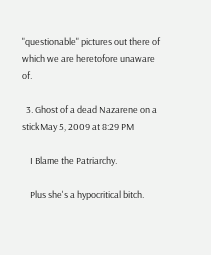"questionable" pictures out there of which we are heretofore unaware of.

  3. Ghost of a dead Nazarene on a stickMay 5, 2009 at 8:29 PM

    I Blame the Patriarchy.

    Plus she's a hypocritical bitch.